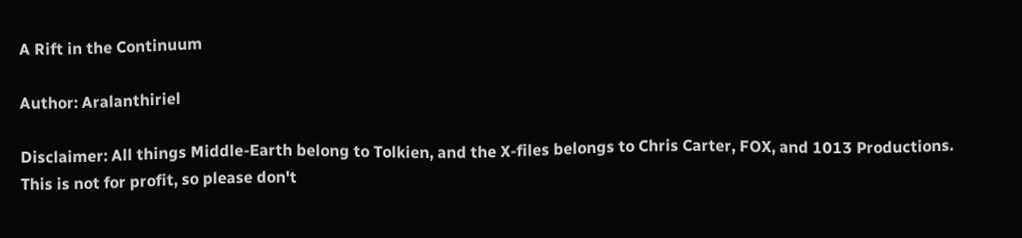A Rift in the Continuum

Author: Aralanthiriel

Disclaimer: All things Middle-Earth belong to Tolkien, and the X-files belongs to Chris Carter, FOX, and 1013 Productions. This is not for profit, so please don't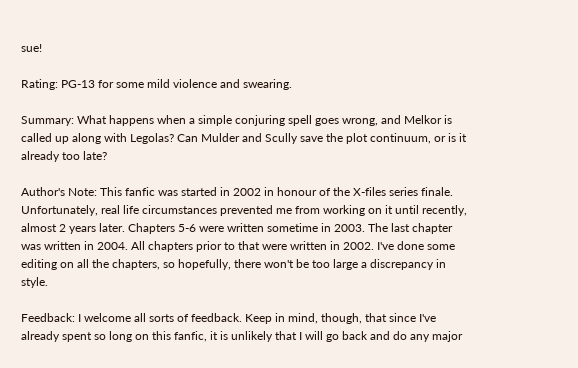sue!

Rating: PG-13 for some mild violence and swearing.

Summary: What happens when a simple conjuring spell goes wrong, and Melkor is called up along with Legolas? Can Mulder and Scully save the plot continuum, or is it already too late?

Author's Note: This fanfic was started in 2002 in honour of the X-files series finale. Unfortunately, real life circumstances prevented me from working on it until recently, almost 2 years later. Chapters 5-6 were written sometime in 2003. The last chapter was written in 2004. All chapters prior to that were written in 2002. I've done some editing on all the chapters, so hopefully, there won't be too large a discrepancy in style.

Feedback: I welcome all sorts of feedback. Keep in mind, though, that since I've already spent so long on this fanfic, it is unlikely that I will go back and do any major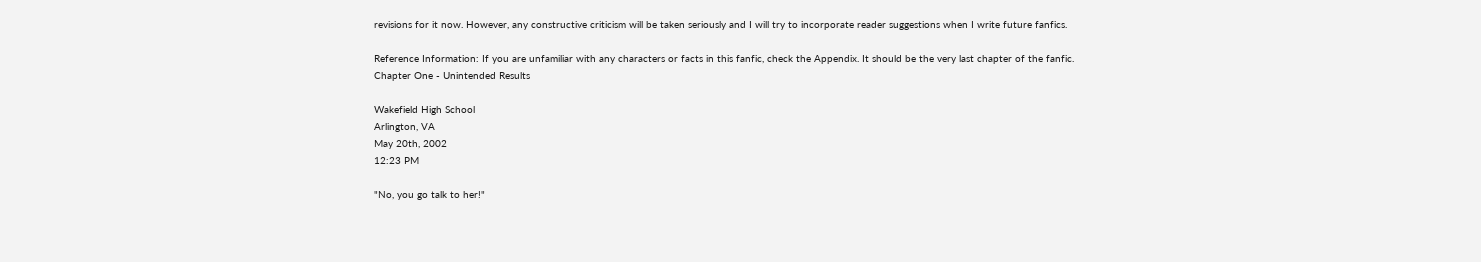revisions for it now. However, any constructive criticism will be taken seriously and I will try to incorporate reader suggestions when I write future fanfics.

Reference Information: If you are unfamiliar with any characters or facts in this fanfic, check the Appendix. It should be the very last chapter of the fanfic.
Chapter One - Unintended Results

Wakefield High School
Arlington, VA
May 20th, 2002
12:23 PM

"No, you go talk to her!"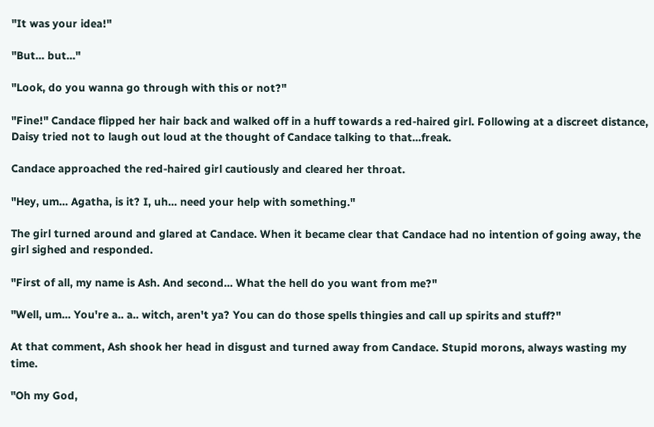"It was your idea!"

"But... but..."

"Look, do you wanna go through with this or not?"

"Fine!" Candace flipped her hair back and walked off in a huff towards a red-haired girl. Following at a discreet distance, Daisy tried not to laugh out loud at the thought of Candace talking to that...freak.

Candace approached the red-haired girl cautiously and cleared her throat.

"Hey, um... Agatha, is it? I, uh... need your help with something."

The girl turned around and glared at Candace. When it became clear that Candace had no intention of going away, the girl sighed and responded.

"First of all, my name is Ash. And second... What the hell do you want from me?"

"Well, um... You're a.. a.. witch, aren't ya? You can do those spells thingies and call up spirits and stuff?"

At that comment, Ash shook her head in disgust and turned away from Candace. Stupid morons, always wasting my time.

"Oh my God,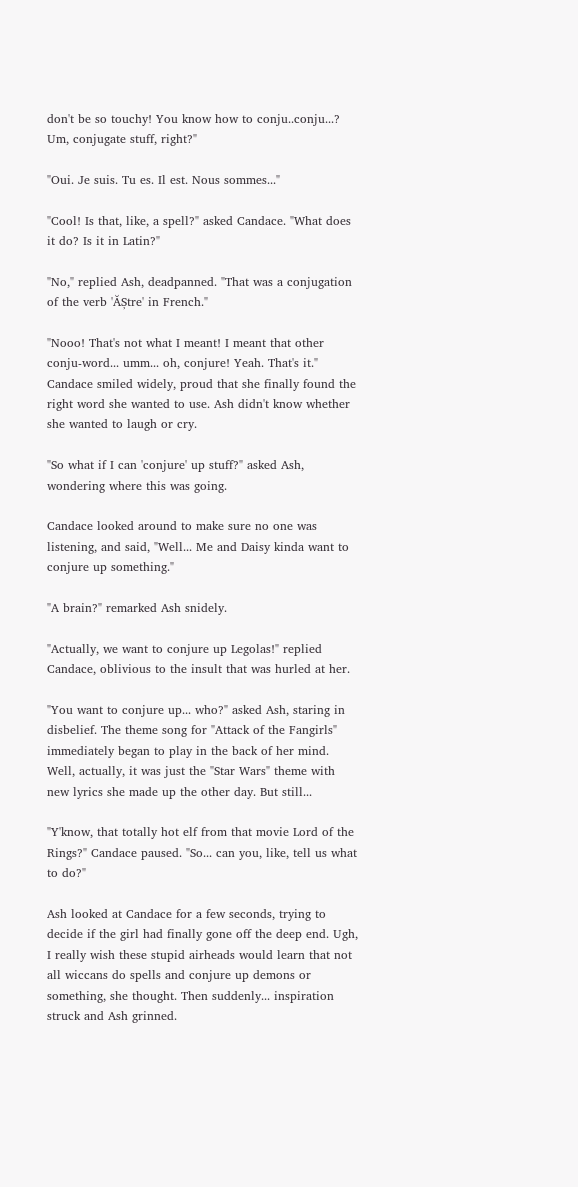don't be so touchy! You know how to conju..conju...? Um, conjugate stuff, right?"

"Oui. Je suis. Tu es. Il est. Nous sommes..."

"Cool! Is that, like, a spell?" asked Candace. "What does it do? Is it in Latin?"

"No," replied Ash, deadpanned. "That was a conjugation of the verb 'ĂȘtre' in French."

"Nooo! That's not what I meant! I meant that other conju-word... umm... oh, conjure! Yeah. That's it." Candace smiled widely, proud that she finally found the right word she wanted to use. Ash didn't know whether she wanted to laugh or cry.

"So what if I can 'conjure' up stuff?" asked Ash, wondering where this was going.

Candace looked around to make sure no one was listening, and said, "Well... Me and Daisy kinda want to conjure up something."

"A brain?" remarked Ash snidely.

"Actually, we want to conjure up Legolas!" replied Candace, oblivious to the insult that was hurled at her.

"You want to conjure up... who?" asked Ash, staring in disbelief. The theme song for "Attack of the Fangirls" immediately began to play in the back of her mind. Well, actually, it was just the "Star Wars" theme with new lyrics she made up the other day. But still...

"Y'know, that totally hot elf from that movie Lord of the Rings?" Candace paused. "So... can you, like, tell us what to do?"

Ash looked at Candace for a few seconds, trying to decide if the girl had finally gone off the deep end. Ugh, I really wish these stupid airheads would learn that not all wiccans do spells and conjure up demons or something, she thought. Then suddenly... inspiration struck and Ash grinned.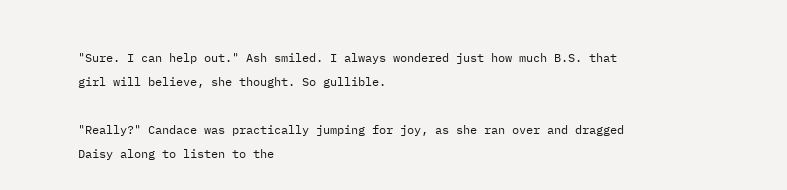"Sure. I can help out." Ash smiled. I always wondered just how much B.S. that girl will believe, she thought. So gullible.

"Really?" Candace was practically jumping for joy, as she ran over and dragged Daisy along to listen to the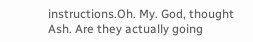instructions.Oh. My. God, thought Ash. Are they actually going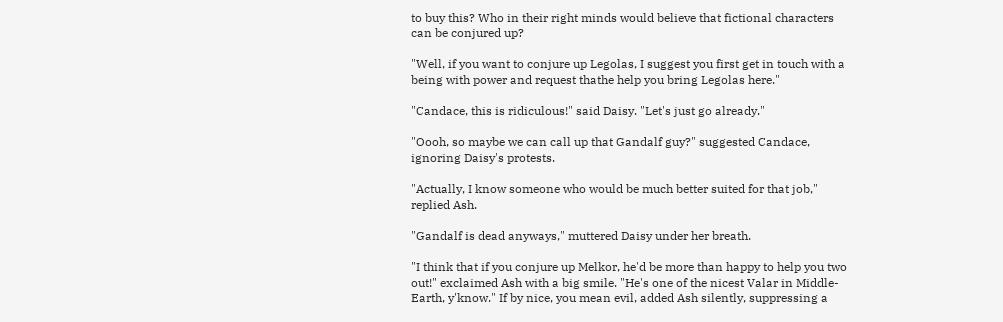to buy this? Who in their right minds would believe that fictional characters can be conjured up?

"Well, if you want to conjure up Legolas, I suggest you first get in touch with a being with power and request thathe help you bring Legolas here."

"Candace, this is ridiculous!" said Daisy. "Let's just go already."

"Oooh, so maybe we can call up that Gandalf guy?" suggested Candace, ignoring Daisy's protests.

"Actually, I know someone who would be much better suited for that job," replied Ash.

"Gandalf is dead anyways," muttered Daisy under her breath.

"I think that if you conjure up Melkor, he'd be more than happy to help you two out!" exclaimed Ash with a big smile. "He's one of the nicest Valar in Middle-Earth, y'know." If by nice, you mean evil, added Ash silently, suppressing a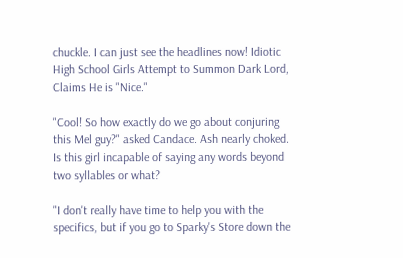chuckle. I can just see the headlines now! Idiotic High School Girls Attempt to Summon Dark Lord, Claims He is "Nice."

"Cool! So how exactly do we go about conjuring this Mel guy?" asked Candace. Ash nearly choked. Is this girl incapable of saying any words beyond two syllables or what?

"I don't really have time to help you with the specifics, but if you go to Sparky's Store down the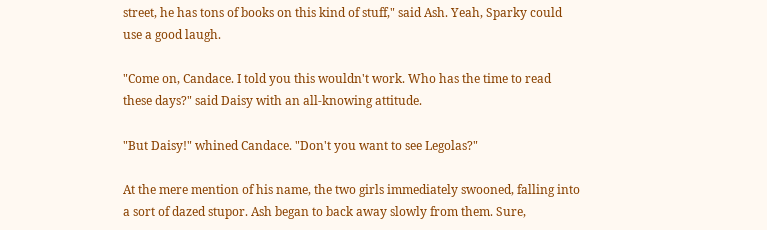street, he has tons of books on this kind of stuff," said Ash. Yeah, Sparky could use a good laugh.

"Come on, Candace. I told you this wouldn't work. Who has the time to read these days?" said Daisy with an all-knowing attitude.

"But Daisy!" whined Candace. "Don't you want to see Legolas?"

At the mere mention of his name, the two girls immediately swooned, falling into a sort of dazed stupor. Ash began to back away slowly from them. Sure,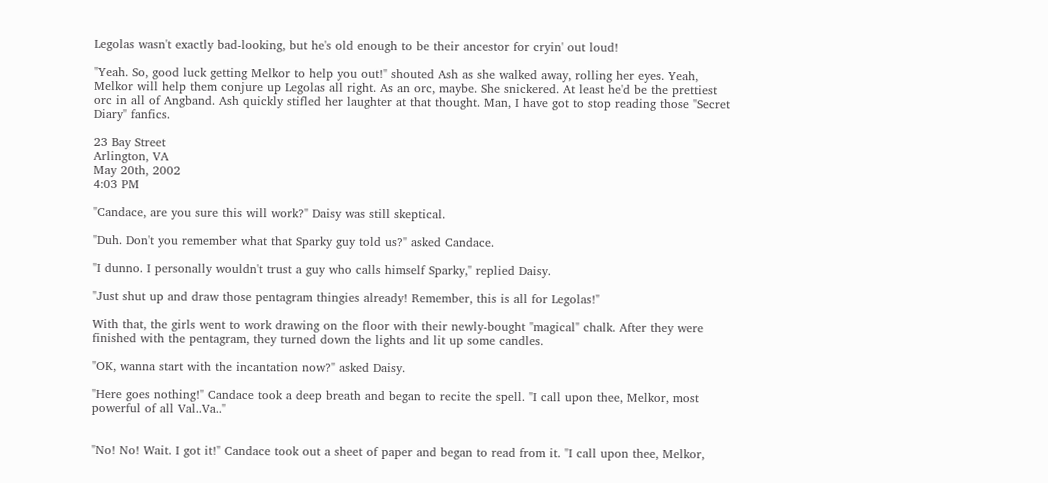Legolas wasn't exactly bad-looking, but he's old enough to be their ancestor for cryin' out loud!

"Yeah. So, good luck getting Melkor to help you out!" shouted Ash as she walked away, rolling her eyes. Yeah, Melkor will help them conjure up Legolas all right. As an orc, maybe. She snickered. At least he'd be the prettiest orc in all of Angband. Ash quickly stifled her laughter at that thought. Man, I have got to stop reading those "Secret Diary" fanfics.

23 Bay Street
Arlington, VA
May 20th, 2002
4:03 PM

"Candace, are you sure this will work?" Daisy was still skeptical.

"Duh. Don't you remember what that Sparky guy told us?" asked Candace.

"I dunno. I personally wouldn't trust a guy who calls himself Sparky," replied Daisy.

"Just shut up and draw those pentagram thingies already! Remember, this is all for Legolas!"

With that, the girls went to work drawing on the floor with their newly-bought "magical" chalk. After they were finished with the pentagram, they turned down the lights and lit up some candles.

"OK, wanna start with the incantation now?" asked Daisy.

"Here goes nothing!" Candace took a deep breath and began to recite the spell. "I call upon thee, Melkor, most powerful of all Val..Va.."


"No! No! Wait. I got it!" Candace took out a sheet of paper and began to read from it. "I call upon thee, Melkor,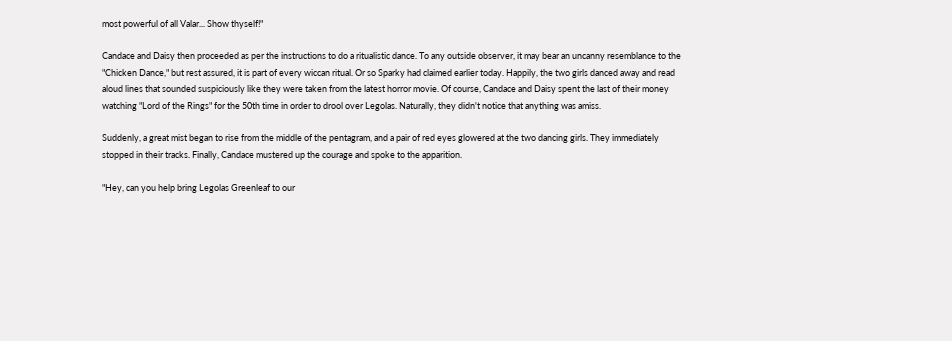most powerful of all Valar... Show thyself!"

Candace and Daisy then proceeded as per the instructions to do a ritualistic dance. To any outside observer, it may bear an uncanny resemblance to the "Chicken Dance," but rest assured, it is part of every wiccan ritual. Or so Sparky had claimed earlier today. Happily, the two girls danced away and read aloud lines that sounded suspiciously like they were taken from the latest horror movie. Of course, Candace and Daisy spent the last of their money watching "Lord of the Rings" for the 50th time in order to drool over Legolas. Naturally, they didn't notice that anything was amiss.

Suddenly, a great mist began to rise from the middle of the pentagram, and a pair of red eyes glowered at the two dancing girls. They immediately stopped in their tracks. Finally, Candace mustered up the courage and spoke to the apparition.

"Hey, can you help bring Legolas Greenleaf to our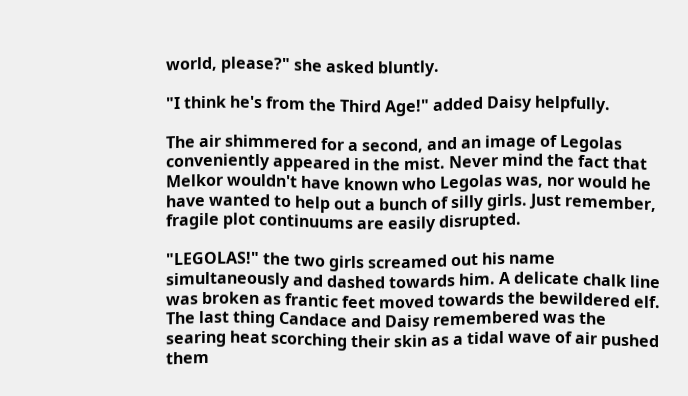world, please?" she asked bluntly.

"I think he's from the Third Age!" added Daisy helpfully.

The air shimmered for a second, and an image of Legolas conveniently appeared in the mist. Never mind the fact that Melkor wouldn't have known who Legolas was, nor would he have wanted to help out a bunch of silly girls. Just remember, fragile plot continuums are easily disrupted.

"LEGOLAS!" the two girls screamed out his name simultaneously and dashed towards him. A delicate chalk line was broken as frantic feet moved towards the bewildered elf. The last thing Candace and Daisy remembered was the searing heat scorching their skin as a tidal wave of air pushed them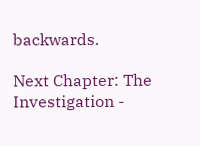backwards.

Next Chapter: The Investigation -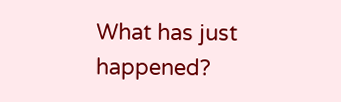What has just happened?